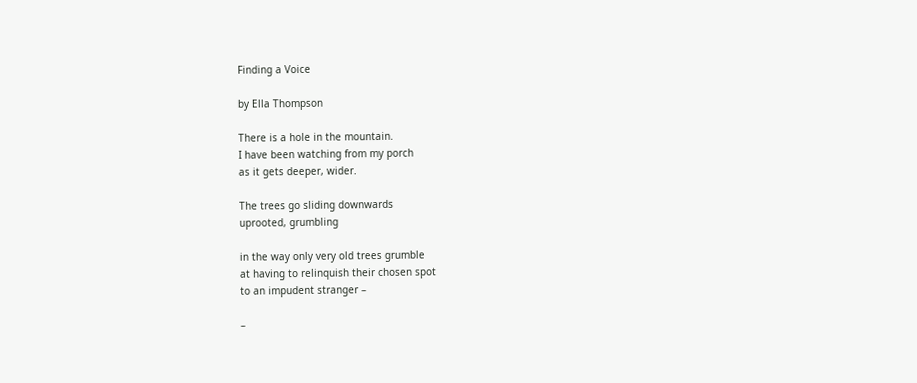Finding a Voice

by Ella Thompson

There is a hole in the mountain.
I have been watching from my porch
as it gets deeper, wider.

The trees go sliding downwards
uprooted, grumbling

in the way only very old trees grumble
at having to relinquish their chosen spot
to an impudent stranger –

–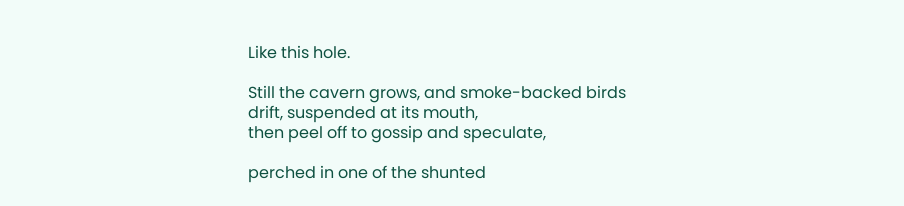Like this hole.

Still the cavern grows, and smoke-backed birds
drift, suspended at its mouth,
then peel off to gossip and speculate,

perched in one of the shunted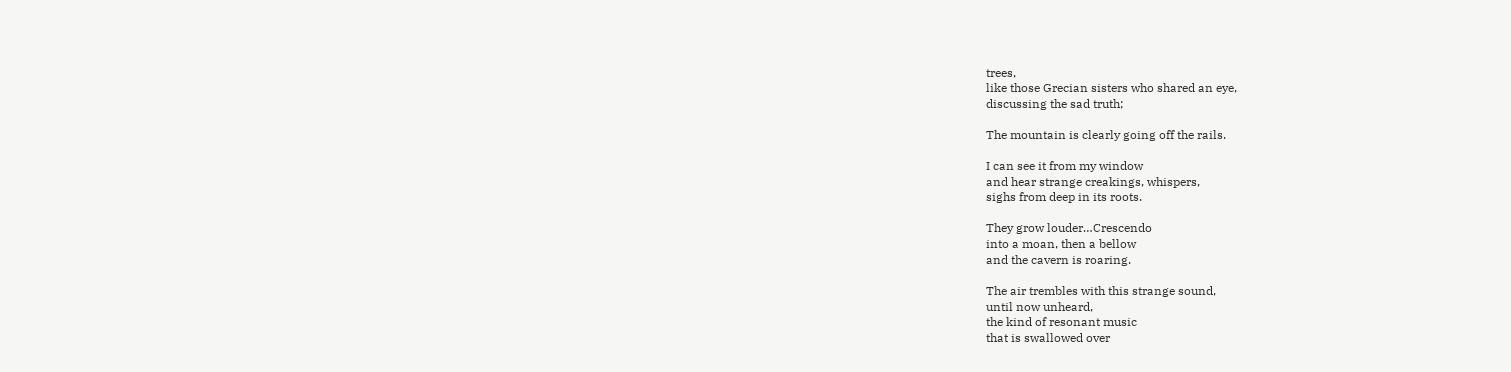trees,
like those Grecian sisters who shared an eye,
discussing the sad truth;

The mountain is clearly going off the rails.

I can see it from my window
and hear strange creakings, whispers,
sighs from deep in its roots.

They grow louder…Crescendo
into a moan, then a bellow
and the cavern is roaring.

The air trembles with this strange sound,
until now unheard,
the kind of resonant music
that is swallowed over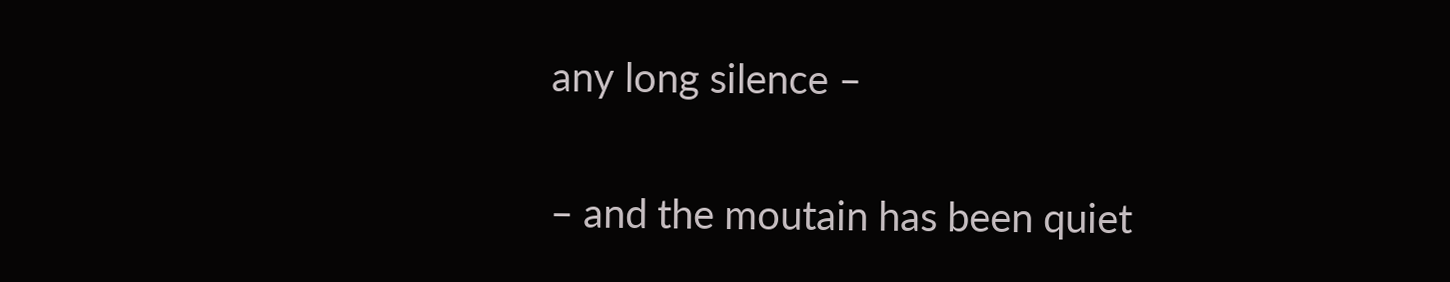any long silence –

– and the moutain has been quiet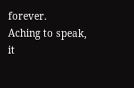forever.
Aching to speak,
it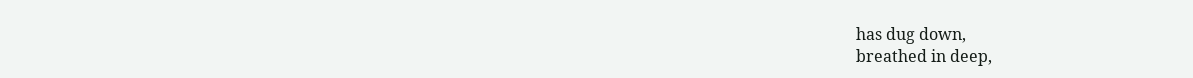has dug down,
breathed in deep,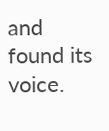and found its voice.